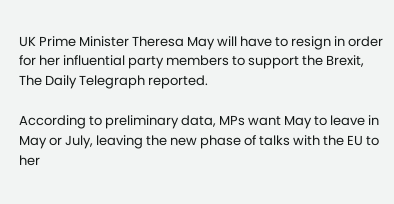UK Prime Minister Theresa May will have to resign in order for her influential party members to support the Brexit, The Daily Telegraph reported.

According to preliminary data, MPs want May to leave in May or July, leaving the new phase of talks with the EU to her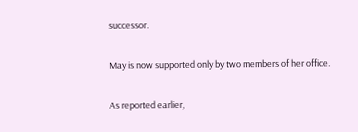successor.

May is now supported only by two members of her office.

As reported earlier,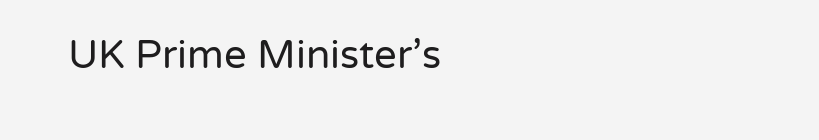UK Prime Minister’s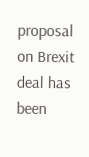proposal on Brexit deal has been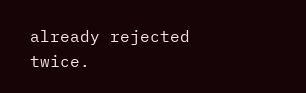already rejected twice.